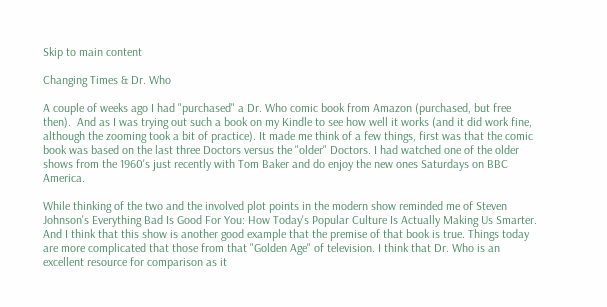Skip to main content

Changing Times & Dr. Who

A couple of weeks ago I had "purchased" a Dr. Who comic book from Amazon (purchased, but free then).  And as I was trying out such a book on my Kindle to see how well it works (and it did work fine, although the zooming took a bit of practice). It made me think of a few things, first was that the comic book was based on the last three Doctors versus the "older" Doctors. I had watched one of the older shows from the 1960's just recently with Tom Baker and do enjoy the new ones Saturdays on BBC America.

While thinking of the two and the involved plot points in the modern show reminded me of Steven Johnson's Everything Bad Is Good For You: How Today's Popular Culture Is Actually Making Us Smarter. And I think that this show is another good example that the premise of that book is true. Things today are more complicated that those from that "Golden Age" of television. I think that Dr. Who is an excellent resource for comparison as it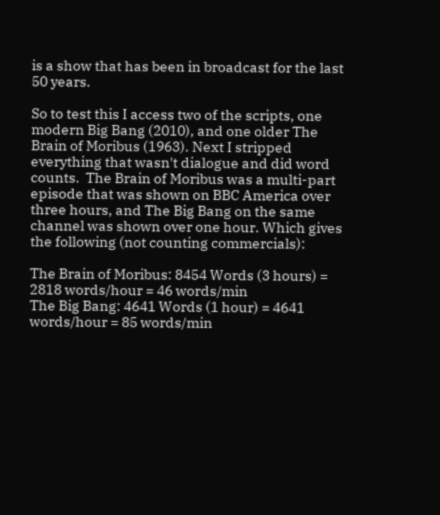is a show that has been in broadcast for the last 50 years.

So to test this I access two of the scripts, one modern Big Bang (2010), and one older The Brain of Moribus (1963). Next I stripped everything that wasn't dialogue and did word counts.  The Brain of Moribus was a multi-part episode that was shown on BBC America over three hours, and The Big Bang on the same channel was shown over one hour. Which gives the following (not counting commercials):

The Brain of Moribus: 8454 Words (3 hours) = 2818 words/hour = 46 words/min
The Big Bang: 4641 Words (1 hour) = 4641 words/hour = 85 words/min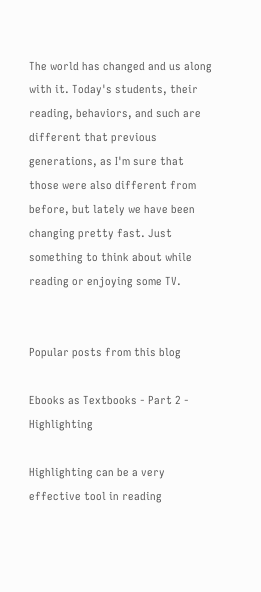The world has changed and us along with it. Today's students, their reading, behaviors, and such are different that previous generations, as I'm sure that those were also different from before, but lately we have been changing pretty fast. Just something to think about while reading or enjoying some TV.


Popular posts from this blog

Ebooks as Textbooks - Part 2 - Highlighting

Highlighting can be a very effective tool in reading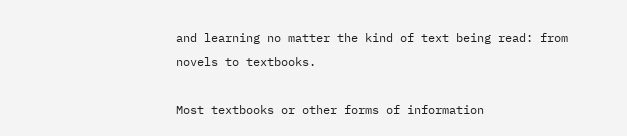and learning no matter the kind of text being read: from novels to textbooks.

Most textbooks or other forms of information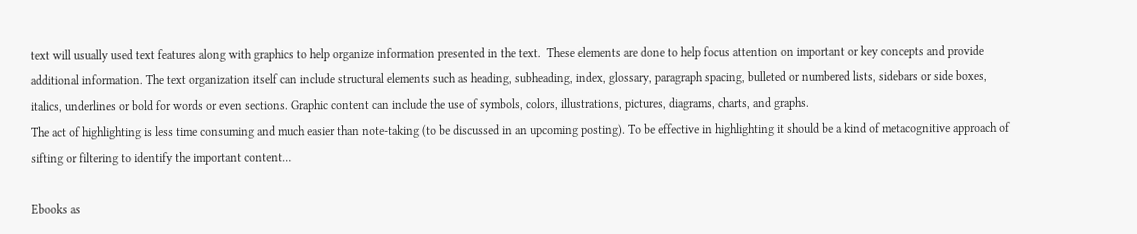text will usually used text features along with graphics to help organize information presented in the text.  These elements are done to help focus attention on important or key concepts and provide additional information. The text organization itself can include structural elements such as heading, subheading, index, glossary, paragraph spacing, bulleted or numbered lists, sidebars or side boxes, italics, underlines or bold for words or even sections. Graphic content can include the use of symbols, colors, illustrations, pictures, diagrams, charts, and graphs.
The act of highlighting is less time consuming and much easier than note-taking (to be discussed in an upcoming posting). To be effective in highlighting it should be a kind of metacognitive approach of sifting or filtering to identify the important content…

Ebooks as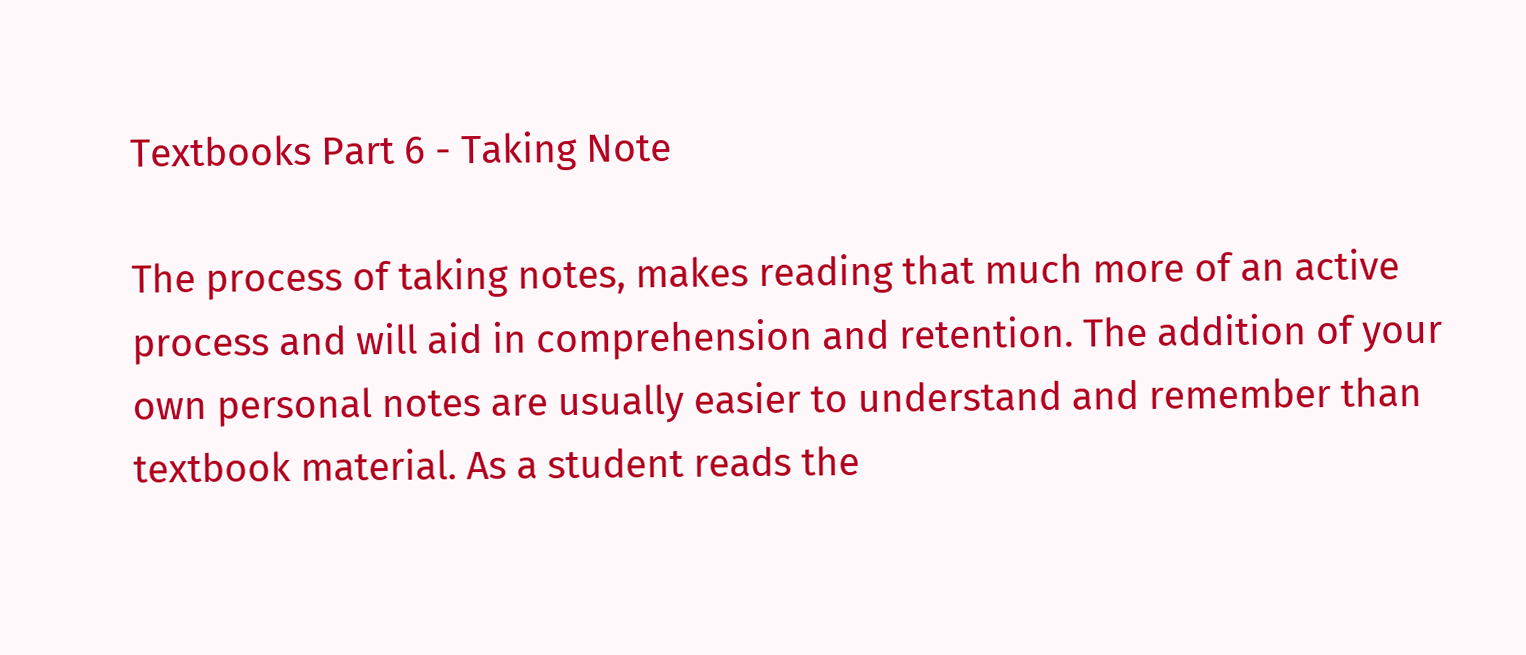Textbooks Part 6 - Taking Note

The process of taking notes, makes reading that much more of an active process and will aid in comprehension and retention. The addition of your own personal notes are usually easier to understand and remember than textbook material. As a student reads the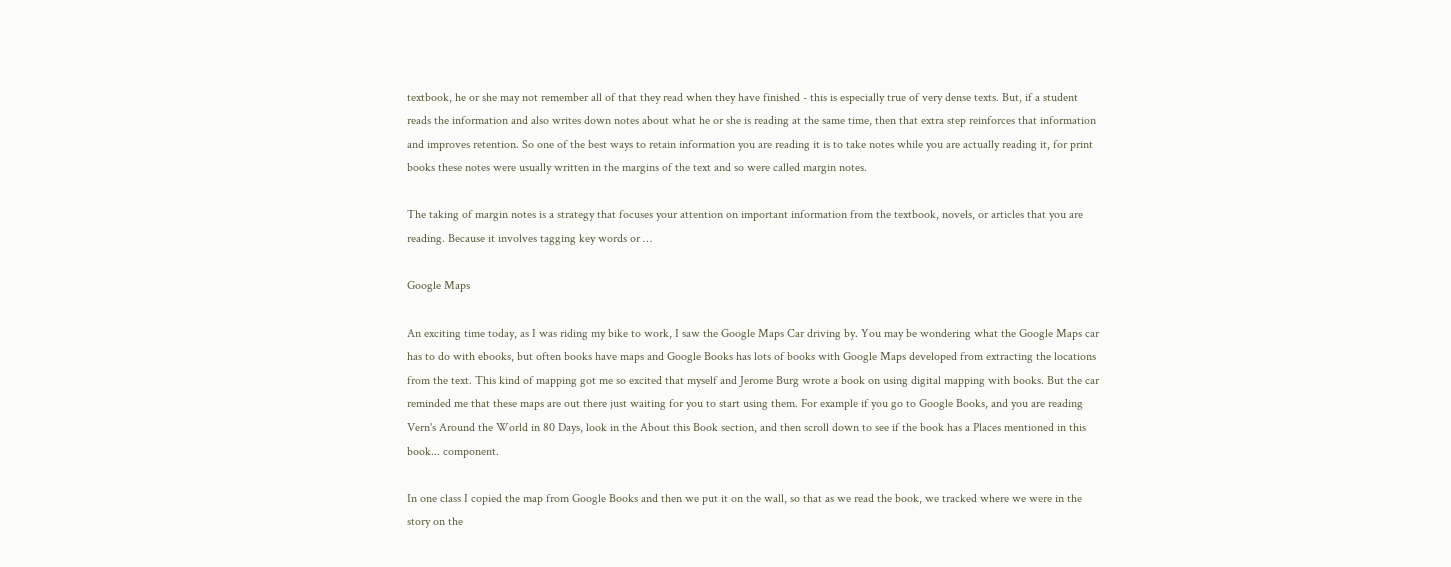textbook, he or she may not remember all of that they read when they have finished - this is especially true of very dense texts. But, if a student reads the information and also writes down notes about what he or she is reading at the same time, then that extra step reinforces that information and improves retention. So one of the best ways to retain information you are reading it is to take notes while you are actually reading it, for print books these notes were usually written in the margins of the text and so were called margin notes.

The taking of margin notes is a strategy that focuses your attention on important information from the textbook, novels, or articles that you are reading. Because it involves tagging key words or …

Google Maps

An exciting time today, as I was riding my bike to work, I saw the Google Maps Car driving by. You may be wondering what the Google Maps car has to do with ebooks, but often books have maps and Google Books has lots of books with Google Maps developed from extracting the locations from the text. This kind of mapping got me so excited that myself and Jerome Burg wrote a book on using digital mapping with books. But the car reminded me that these maps are out there just waiting for you to start using them. For example if you go to Google Books, and you are reading Vern's Around the World in 80 Days, look in the About this Book section, and then scroll down to see if the book has a Places mentioned in this book... component.

In one class I copied the map from Google Books and then we put it on the wall, so that as we read the book, we tracked where we were in the story on the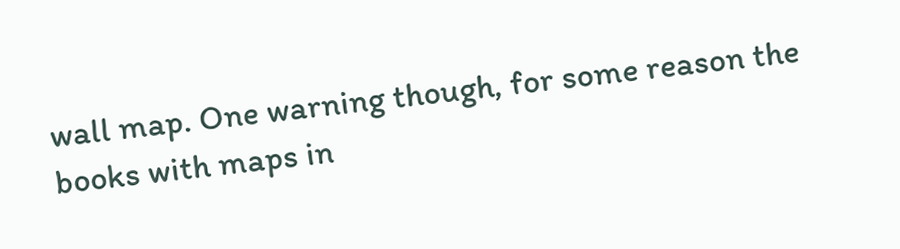wall map. One warning though, for some reason the books with maps in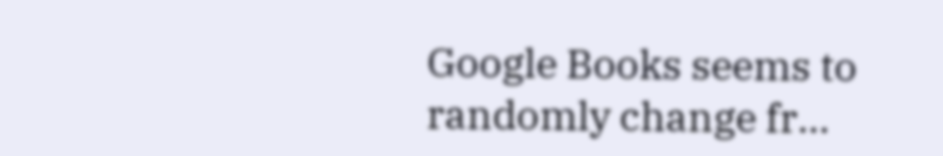Google Books seems to randomly change fr…